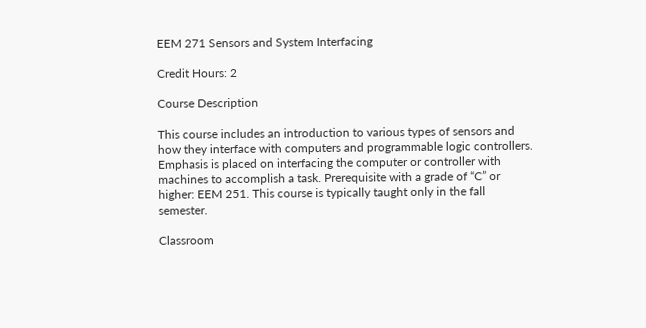EEM 271 Sensors and System Interfacing

Credit Hours: 2

Course Description

This course includes an introduction to various types of sensors and how they interface with computers and programmable logic controllers. Emphasis is placed on interfacing the computer or controller with machines to accomplish a task. Prerequisite with a grade of “C” or higher: EEM 251. This course is typically taught only in the fall semester.

Classroom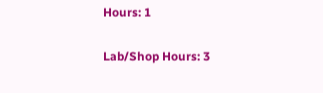Hours: 1

Lab/Shop Hours: 3